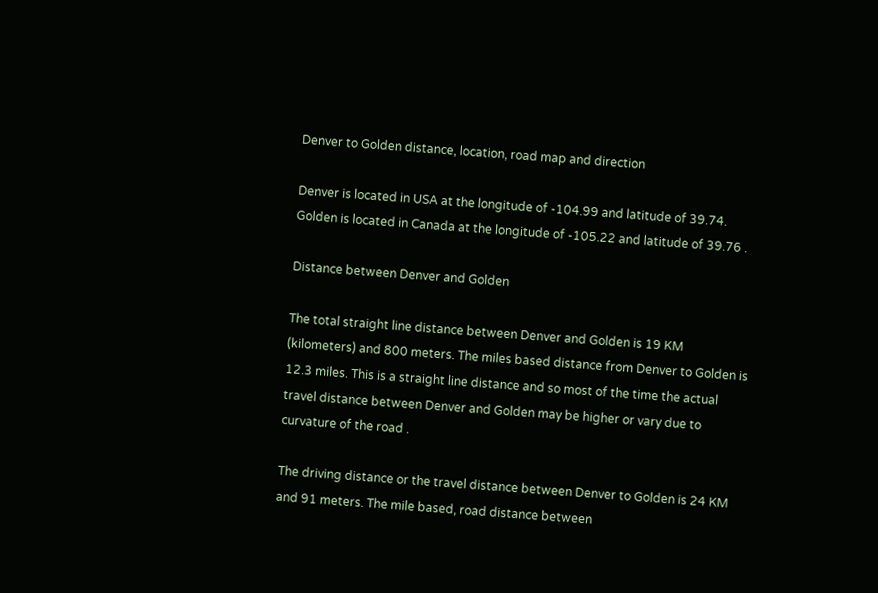Denver to Golden distance, location, road map and direction

Denver is located in USA at the longitude of -104.99 and latitude of 39.74. Golden is located in Canada at the longitude of -105.22 and latitude of 39.76 .

Distance between Denver and Golden

The total straight line distance between Denver and Golden is 19 KM (kilometers) and 800 meters. The miles based distance from Denver to Golden is 12.3 miles. This is a straight line distance and so most of the time the actual travel distance between Denver and Golden may be higher or vary due to curvature of the road .

The driving distance or the travel distance between Denver to Golden is 24 KM and 91 meters. The mile based, road distance between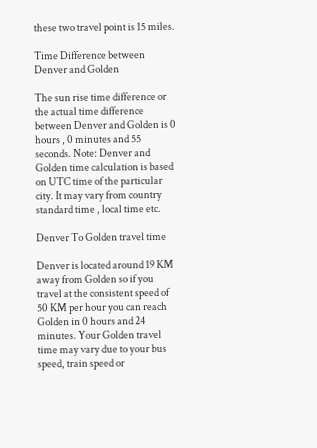these two travel point is 15 miles.

Time Difference between Denver and Golden

The sun rise time difference or the actual time difference between Denver and Golden is 0 hours , 0 minutes and 55 seconds. Note: Denver and Golden time calculation is based on UTC time of the particular city. It may vary from country standard time , local time etc.

Denver To Golden travel time

Denver is located around 19 KM away from Golden so if you travel at the consistent speed of 50 KM per hour you can reach Golden in 0 hours and 24 minutes. Your Golden travel time may vary due to your bus speed, train speed or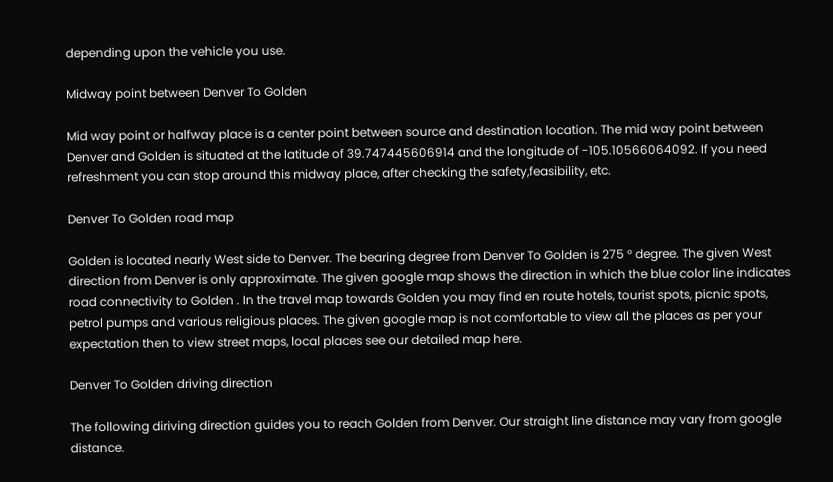depending upon the vehicle you use.

Midway point between Denver To Golden

Mid way point or halfway place is a center point between source and destination location. The mid way point between Denver and Golden is situated at the latitude of 39.747445606914 and the longitude of -105.10566064092. If you need refreshment you can stop around this midway place, after checking the safety,feasibility, etc.

Denver To Golden road map

Golden is located nearly West side to Denver. The bearing degree from Denver To Golden is 275 ° degree. The given West direction from Denver is only approximate. The given google map shows the direction in which the blue color line indicates road connectivity to Golden . In the travel map towards Golden you may find en route hotels, tourist spots, picnic spots, petrol pumps and various religious places. The given google map is not comfortable to view all the places as per your expectation then to view street maps, local places see our detailed map here.

Denver To Golden driving direction

The following diriving direction guides you to reach Golden from Denver. Our straight line distance may vary from google distance.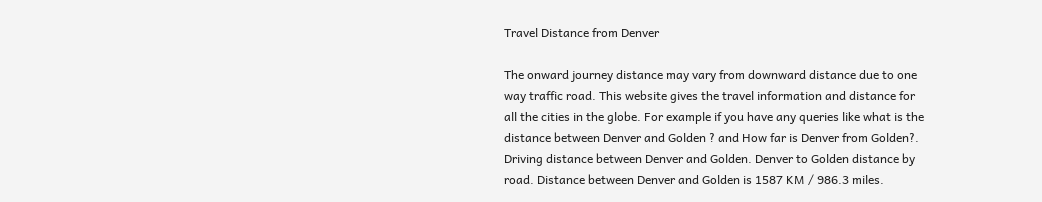Travel Distance from Denver

The onward journey distance may vary from downward distance due to one way traffic road. This website gives the travel information and distance for all the cities in the globe. For example if you have any queries like what is the distance between Denver and Golden ? and How far is Denver from Golden?. Driving distance between Denver and Golden. Denver to Golden distance by road. Distance between Denver and Golden is 1587 KM / 986.3 miles.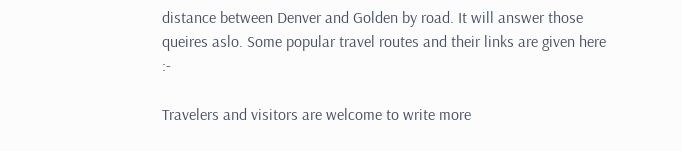distance between Denver and Golden by road. It will answer those queires aslo. Some popular travel routes and their links are given here :-

Travelers and visitors are welcome to write more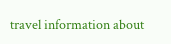travel information about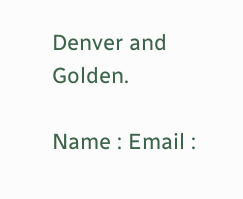Denver and Golden.

Name : Email :